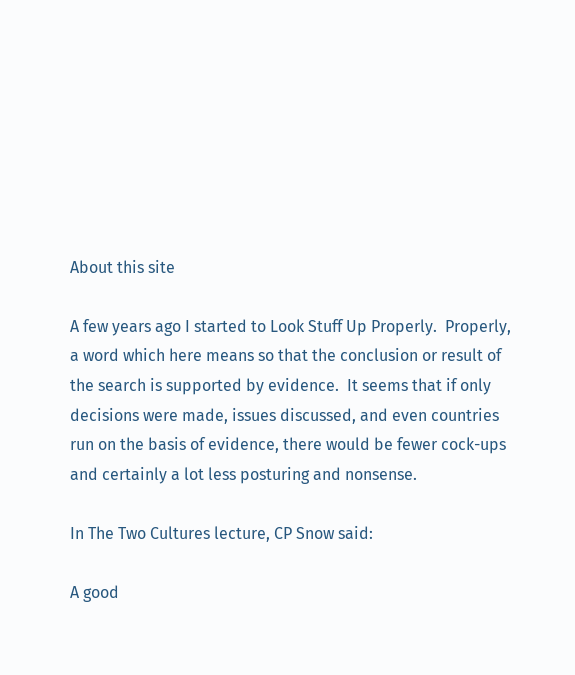About this site

A few years ago I started to Look Stuff Up Properly.  Properly, a word which here means so that the conclusion or result of the search is supported by evidence.  It seems that if only decisions were made, issues discussed, and even countries run on the basis of evidence, there would be fewer cock-ups and certainly a lot less posturing and nonsense.

In The Two Cultures lecture, CP Snow said:

A good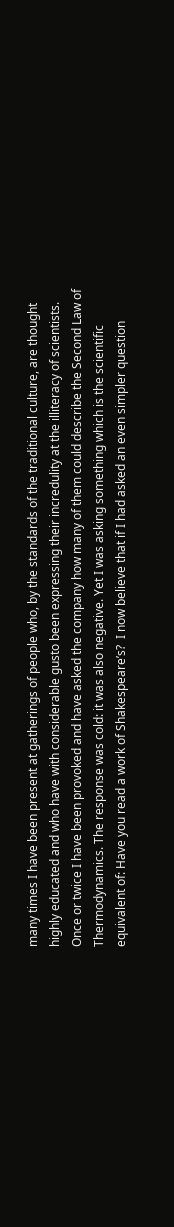many times I have been present at gatherings of people who, by the standards of the traditional culture, are thought highly educated and who have with considerable gusto been expressing their incredulity at the illiteracy of scientists. Once or twice I have been provoked and have asked the company how many of them could describe the Second Law of Thermodynamics. The response was cold: it was also negative. Yet I was asking something which is the scientific equivalent of: Have you read a work of Shakespeare’s?  I now believe that if I had asked an even simpler question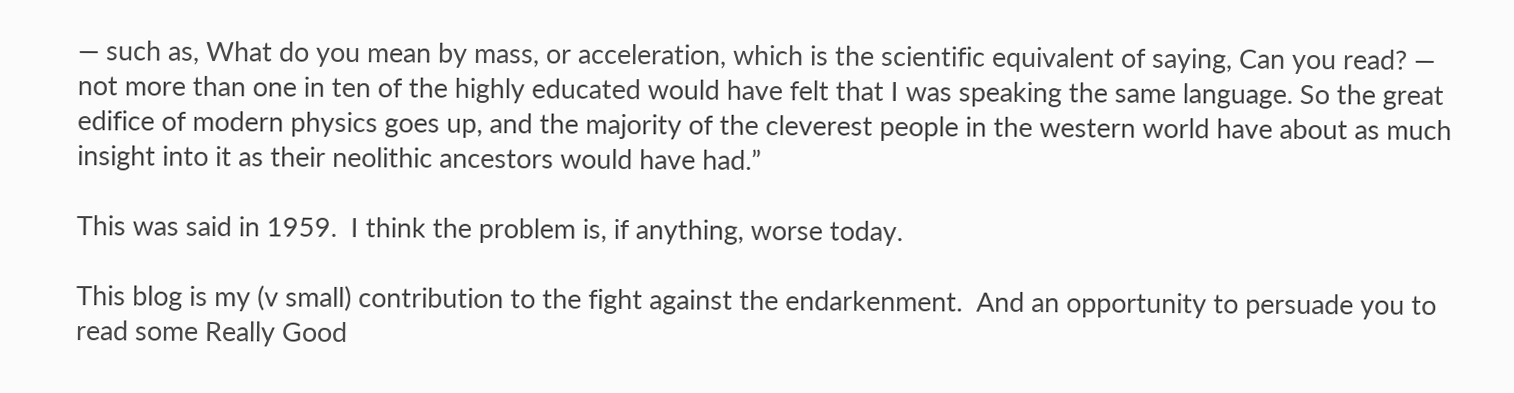— such as, What do you mean by mass, or acceleration, which is the scientific equivalent of saying, Can you read? — not more than one in ten of the highly educated would have felt that I was speaking the same language. So the great edifice of modern physics goes up, and the majority of the cleverest people in the western world have about as much insight into it as their neolithic ancestors would have had.”

This was said in 1959.  I think the problem is, if anything, worse today.

This blog is my (v small) contribution to the fight against the endarkenment.  And an opportunity to persuade you to read some Really Good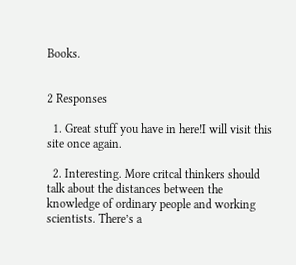Books.


2 Responses

  1. Great stuff you have in here!I will visit this site once again.

  2. Interesting. More critcal thinkers should talk about the distances between the knowledge of ordinary people and working scientists. There’s a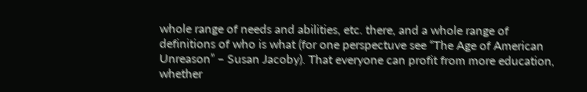whole range of needs and abilities, etc. there, and a whole range of definitions of who is what (for one perspectuve see “The Age of American Unreason” – Susan Jacoby). That everyone can profit from more education, whether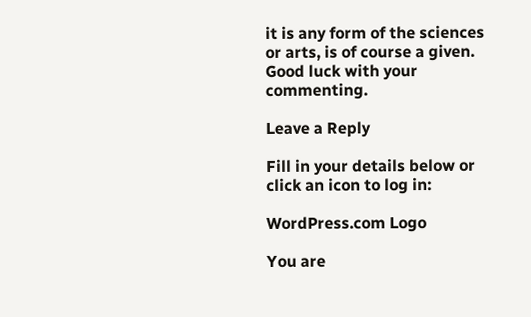it is any form of the sciences or arts, is of course a given. Good luck with your commenting.

Leave a Reply

Fill in your details below or click an icon to log in:

WordPress.com Logo

You are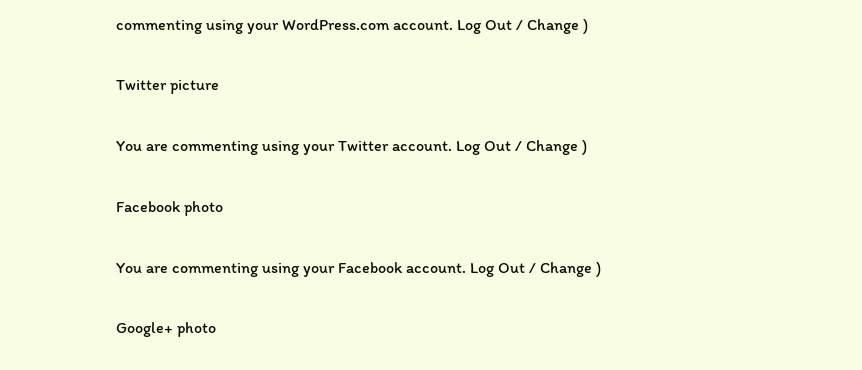commenting using your WordPress.com account. Log Out / Change )

Twitter picture

You are commenting using your Twitter account. Log Out / Change )

Facebook photo

You are commenting using your Facebook account. Log Out / Change )

Google+ photo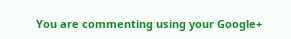You are commenting using your Google+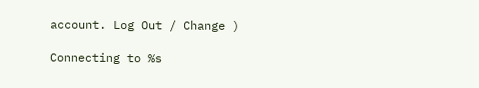account. Log Out / Change )

Connecting to %s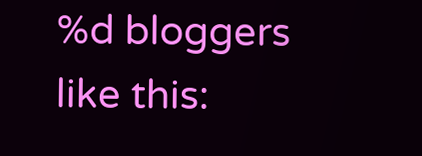%d bloggers like this: